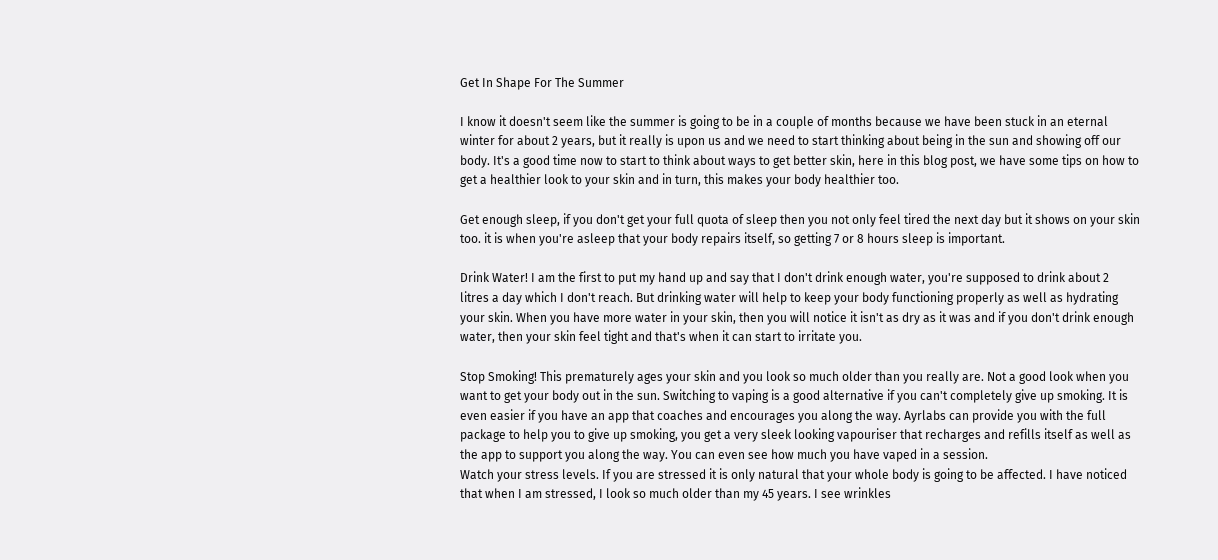Get In Shape For The Summer

I know it doesn't seem like the summer is going to be in a couple of months because we have been stuck in an eternal winter for about 2 years, but it really is upon us and we need to start thinking about being in the sun and showing off our body. It's a good time now to start to think about ways to get better skin, here in this blog post, we have some tips on how to get a healthier look to your skin and in turn, this makes your body healthier too.

Get enough sleep, if you don't get your full quota of sleep then you not only feel tired the next day but it shows on your skin too. it is when you're asleep that your body repairs itself, so getting 7 or 8 hours sleep is important.

Drink Water! I am the first to put my hand up and say that I don't drink enough water, you're supposed to drink about 2 litres a day which I don't reach. But drinking water will help to keep your body functioning properly as well as hydrating your skin. When you have more water in your skin, then you will notice it isn't as dry as it was and if you don't drink enough water, then your skin feel tight and that's when it can start to irritate you.

Stop Smoking! This prematurely ages your skin and you look so much older than you really are. Not a good look when you want to get your body out in the sun. Switching to vaping is a good alternative if you can't completely give up smoking. It is even easier if you have an app that coaches and encourages you along the way. Ayrlabs can provide you with the full package to help you to give up smoking, you get a very sleek looking vapouriser that recharges and refills itself as well as the app to support you along the way. You can even see how much you have vaped in a session.
Watch your stress levels. If you are stressed it is only natural that your whole body is going to be affected. I have noticed that when I am stressed, I look so much older than my 45 years. I see wrinkles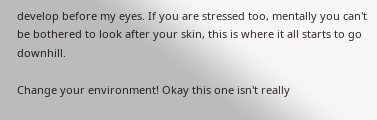develop before my eyes. If you are stressed too, mentally you can't be bothered to look after your skin, this is where it all starts to go downhill.

Change your environment! Okay this one isn't really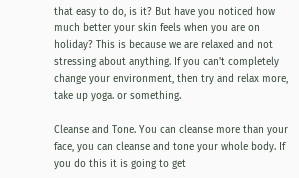that easy to do, is it? But have you noticed how much better your skin feels when you are on holiday? This is because we are relaxed and not stressing about anything. If you can't completely change your environment, then try and relax more, take up yoga. or something.

Cleanse and Tone. You can cleanse more than your face, you can cleanse and tone your whole body. If you do this it is going to get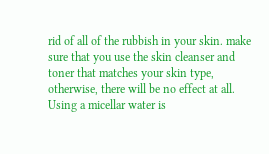rid of all of the rubbish in your skin. make sure that you use the skin cleanser and toner that matches your skin type, otherwise, there will be no effect at all. Using a micellar water is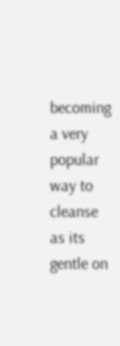becoming a very popular way to cleanse as its gentle on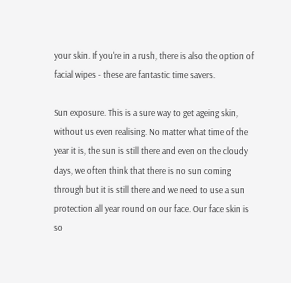your skin. If you're in a rush, there is also the option of facial wipes - these are fantastic time savers.

Sun exposure. This is a sure way to get ageing skin, without us even realising. No matter what time of the year it is, the sun is still there and even on the cloudy days, we often think that there is no sun coming through but it is still there and we need to use a sun protection all year round on our face. Our face skin is so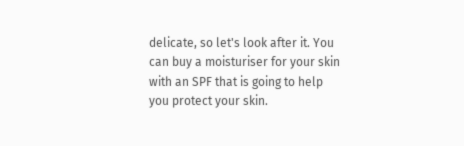delicate, so let's look after it. You can buy a moisturiser for your skin with an SPF that is going to help you protect your skin.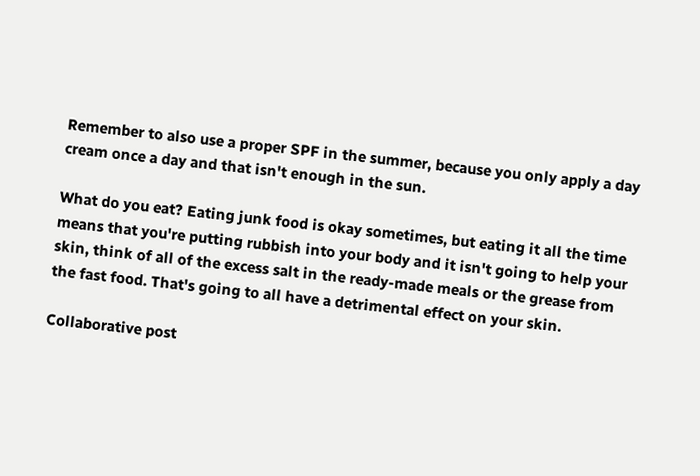Remember to also use a proper SPF in the summer, because you only apply a day cream once a day and that isn't enough in the sun.

What do you eat? Eating junk food is okay sometimes, but eating it all the time means that you're putting rubbish into your body and it isn't going to help your skin, think of all of the excess salt in the ready-made meals or the grease from the fast food. That's going to all have a detrimental effect on your skin.

Collaborative post